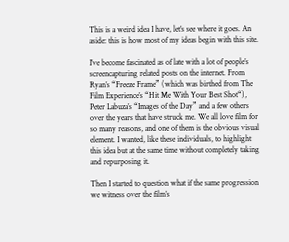This is a weird idea I have, let’s see where it goes. An aside: this is how most of my ideas begin with this site.

I’ve become fascinated as of late with a lot of people’s screencapturing related posts on the internet. From Ryan’s “Freeze Frame” (which was birthed from The Film Experience’s “Hit Me With Your Best Shot“), Peter Labuza’s “Images of the Day” and a few others over the years that have struck me. We all love film for so many reasons, and one of them is the obvious visual element. I wanted, like these individuals, to highlight this idea but at the same time without completely taking and repurposing it.

Then I started to question what if the same progression we witness over the film’s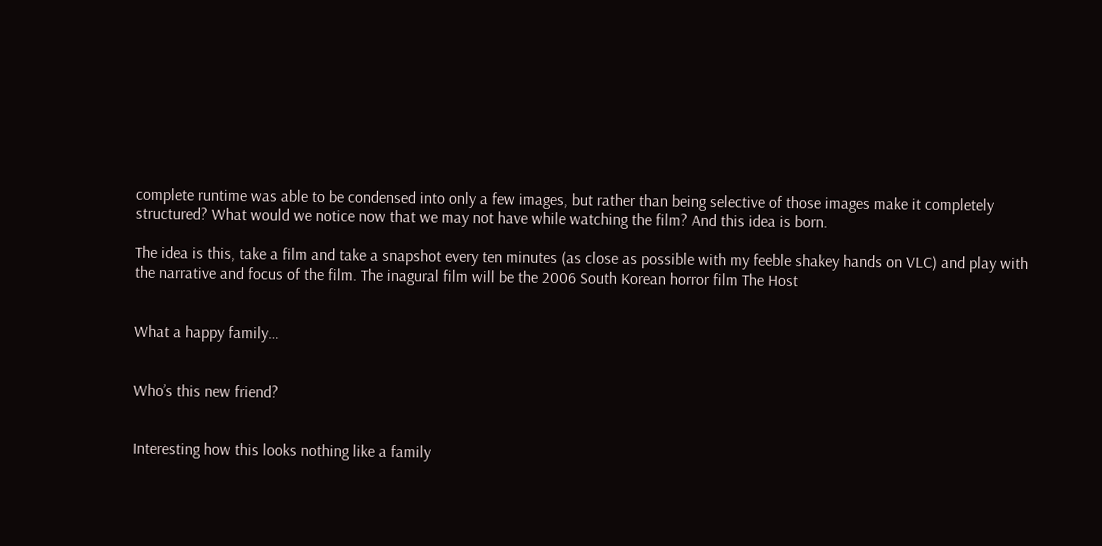complete runtime was able to be condensed into only a few images, but rather than being selective of those images make it completely structured? What would we notice now that we may not have while watching the film? And this idea is born.

The idea is this, take a film and take a snapshot every ten minutes (as close as possible with my feeble shakey hands on VLC) and play with the narrative and focus of the film. The inagural film will be the 2006 South Korean horror film The Host


What a happy family…


Who’s this new friend?


Interesting how this looks nothing like a family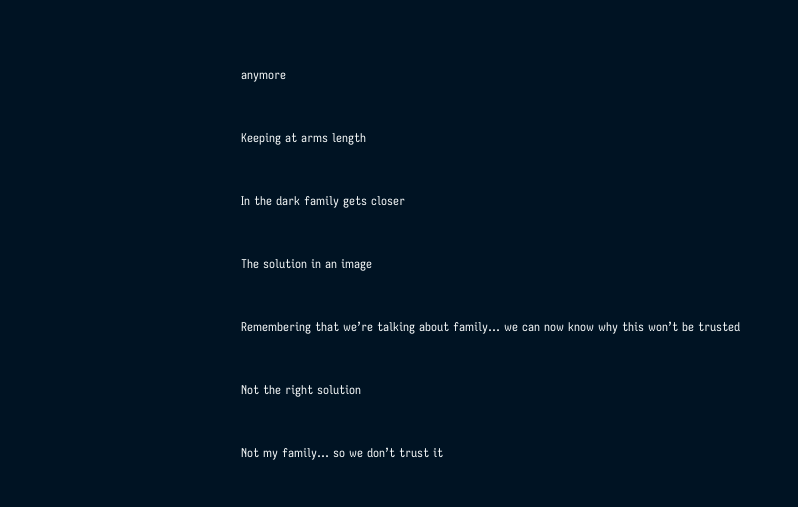anymore


Keeping at arms length


In the dark family gets closer


The solution in an image


Remembering that we’re talking about family… we can now know why this won’t be trusted


Not the right solution


Not my family… so we don’t trust it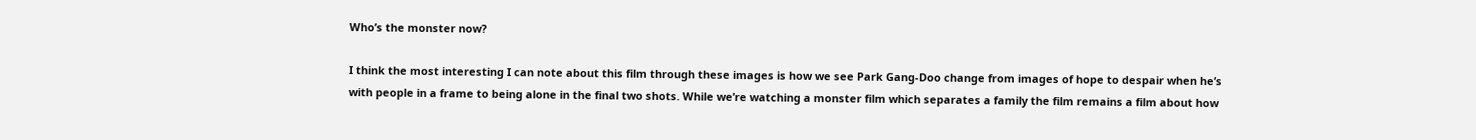Who’s the monster now?

I think the most interesting I can note about this film through these images is how we see Park Gang-Doo change from images of hope to despair when he’s with people in a frame to being alone in the final two shots. While we’re watching a monster film which separates a family the film remains a film about how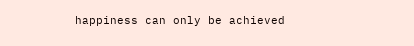happiness can only be achieved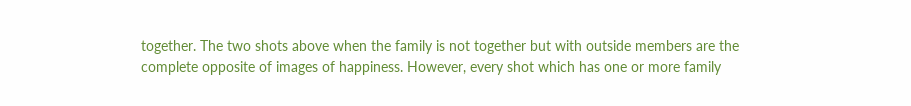together. The two shots above when the family is not together but with outside members are the complete opposite of images of happiness. However, every shot which has one or more family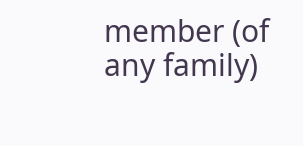member (of any family)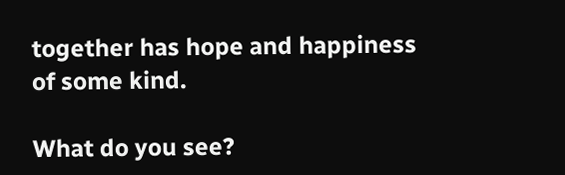together has hope and happiness of some kind.

What do you see?